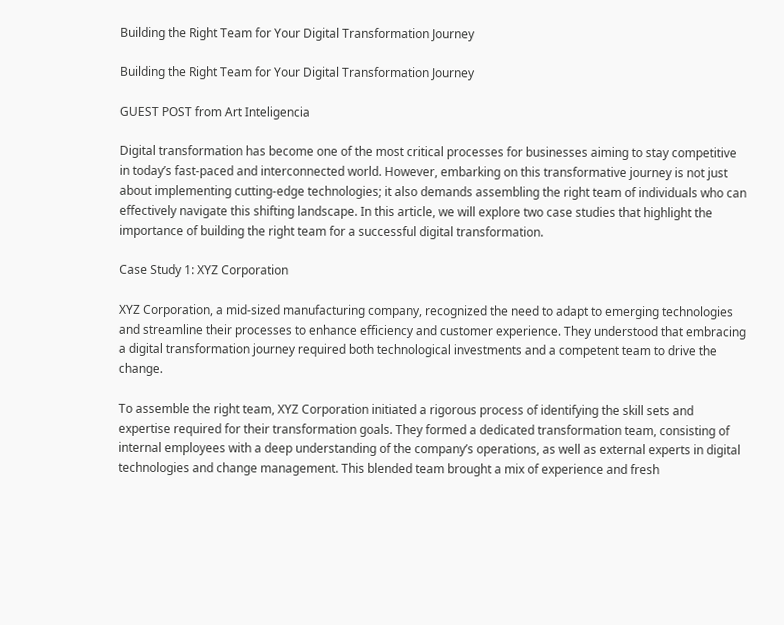Building the Right Team for Your Digital Transformation Journey

Building the Right Team for Your Digital Transformation Journey

GUEST POST from Art Inteligencia

Digital transformation has become one of the most critical processes for businesses aiming to stay competitive in today’s fast-paced and interconnected world. However, embarking on this transformative journey is not just about implementing cutting-edge technologies; it also demands assembling the right team of individuals who can effectively navigate this shifting landscape. In this article, we will explore two case studies that highlight the importance of building the right team for a successful digital transformation.

Case Study 1: XYZ Corporation

XYZ Corporation, a mid-sized manufacturing company, recognized the need to adapt to emerging technologies and streamline their processes to enhance efficiency and customer experience. They understood that embracing a digital transformation journey required both technological investments and a competent team to drive the change.

To assemble the right team, XYZ Corporation initiated a rigorous process of identifying the skill sets and expertise required for their transformation goals. They formed a dedicated transformation team, consisting of internal employees with a deep understanding of the company’s operations, as well as external experts in digital technologies and change management. This blended team brought a mix of experience and fresh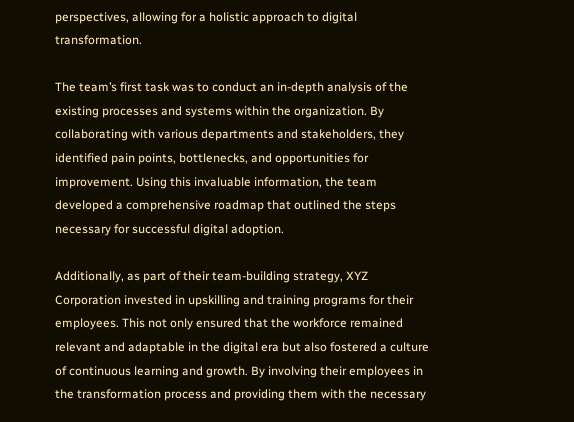perspectives, allowing for a holistic approach to digital transformation.

The team’s first task was to conduct an in-depth analysis of the existing processes and systems within the organization. By collaborating with various departments and stakeholders, they identified pain points, bottlenecks, and opportunities for improvement. Using this invaluable information, the team developed a comprehensive roadmap that outlined the steps necessary for successful digital adoption.

Additionally, as part of their team-building strategy, XYZ Corporation invested in upskilling and training programs for their employees. This not only ensured that the workforce remained relevant and adaptable in the digital era but also fostered a culture of continuous learning and growth. By involving their employees in the transformation process and providing them with the necessary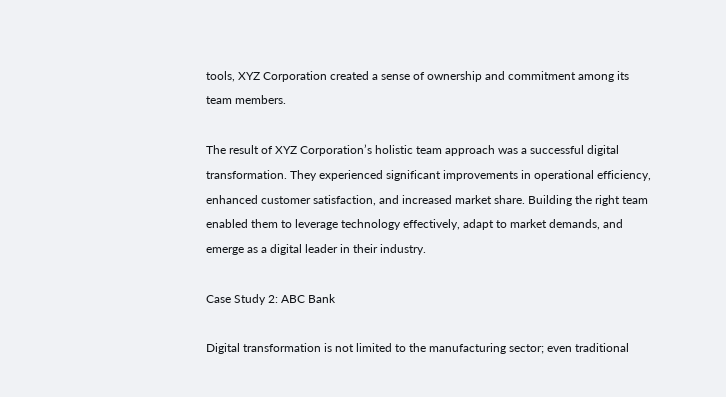tools, XYZ Corporation created a sense of ownership and commitment among its team members.

The result of XYZ Corporation’s holistic team approach was a successful digital transformation. They experienced significant improvements in operational efficiency, enhanced customer satisfaction, and increased market share. Building the right team enabled them to leverage technology effectively, adapt to market demands, and emerge as a digital leader in their industry.

Case Study 2: ABC Bank

Digital transformation is not limited to the manufacturing sector; even traditional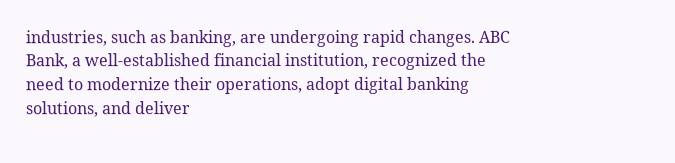industries, such as banking, are undergoing rapid changes. ABC Bank, a well-established financial institution, recognized the need to modernize their operations, adopt digital banking solutions, and deliver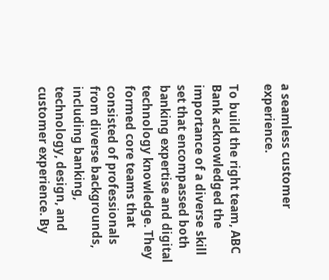a seamless customer experience.

To build the right team, ABC Bank acknowledged the importance of a diverse skill set that encompassed both banking expertise and digital technology knowledge. They formed core teams that consisted of professionals from diverse backgrounds, including banking, technology, design, and customer experience. By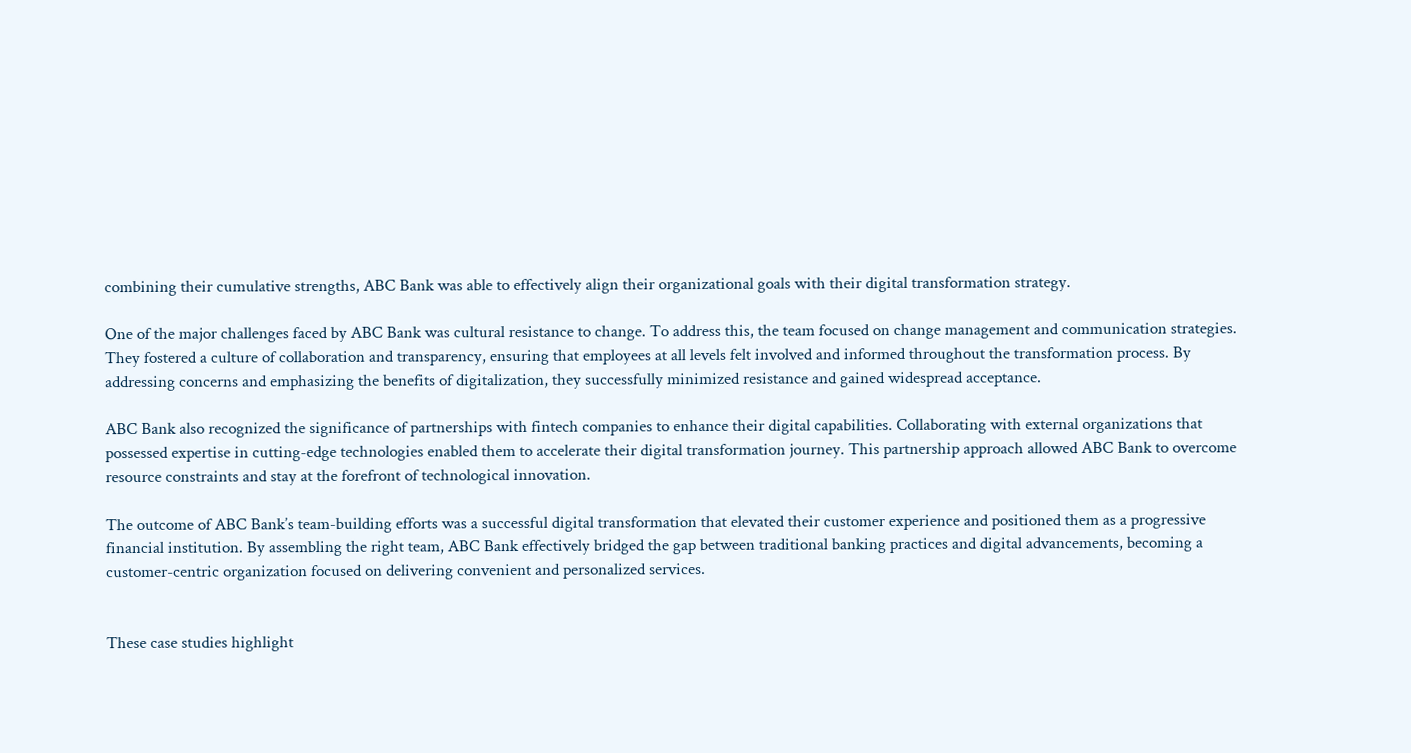combining their cumulative strengths, ABC Bank was able to effectively align their organizational goals with their digital transformation strategy.

One of the major challenges faced by ABC Bank was cultural resistance to change. To address this, the team focused on change management and communication strategies. They fostered a culture of collaboration and transparency, ensuring that employees at all levels felt involved and informed throughout the transformation process. By addressing concerns and emphasizing the benefits of digitalization, they successfully minimized resistance and gained widespread acceptance.

ABC Bank also recognized the significance of partnerships with fintech companies to enhance their digital capabilities. Collaborating with external organizations that possessed expertise in cutting-edge technologies enabled them to accelerate their digital transformation journey. This partnership approach allowed ABC Bank to overcome resource constraints and stay at the forefront of technological innovation.

The outcome of ABC Bank’s team-building efforts was a successful digital transformation that elevated their customer experience and positioned them as a progressive financial institution. By assembling the right team, ABC Bank effectively bridged the gap between traditional banking practices and digital advancements, becoming a customer-centric organization focused on delivering convenient and personalized services.


These case studies highlight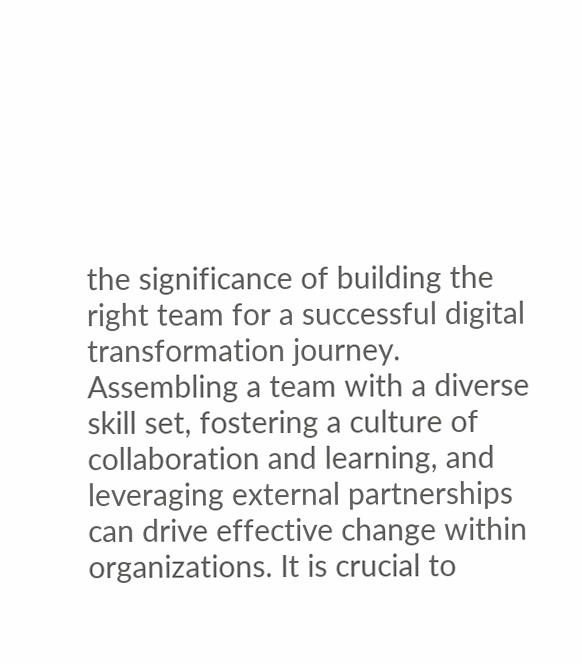the significance of building the right team for a successful digital transformation journey. Assembling a team with a diverse skill set, fostering a culture of collaboration and learning, and leveraging external partnerships can drive effective change within organizations. It is crucial to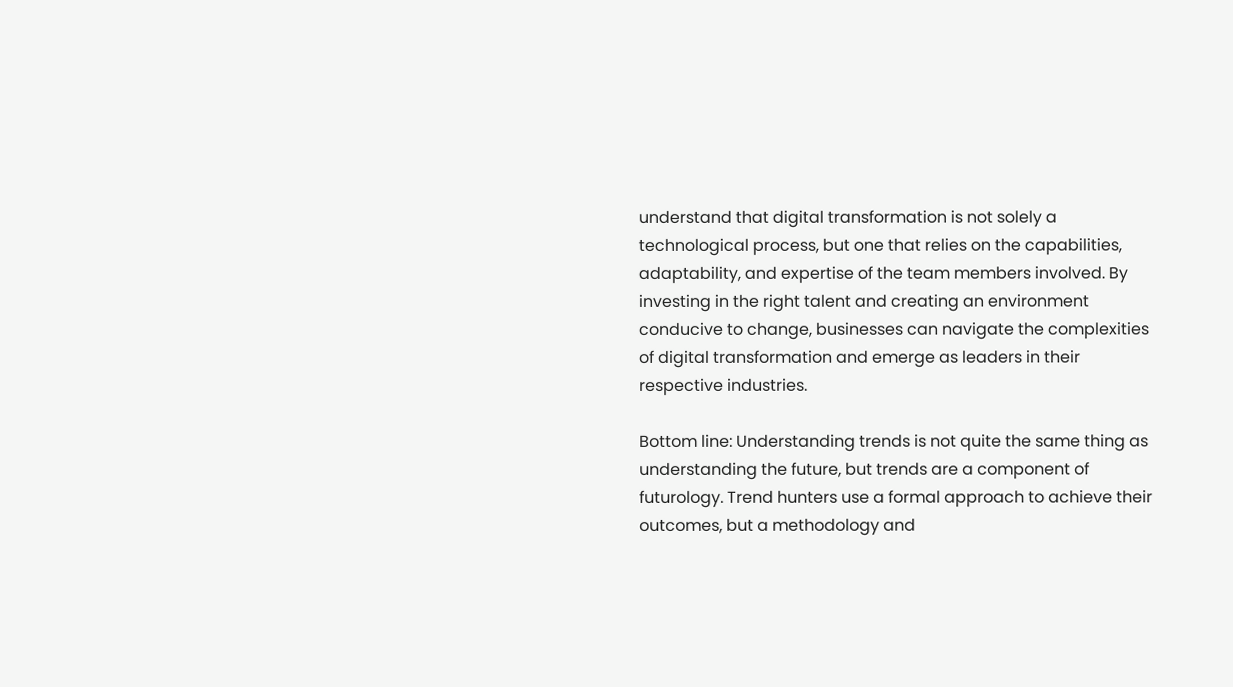understand that digital transformation is not solely a technological process, but one that relies on the capabilities, adaptability, and expertise of the team members involved. By investing in the right talent and creating an environment conducive to change, businesses can navigate the complexities of digital transformation and emerge as leaders in their respective industries.

Bottom line: Understanding trends is not quite the same thing as understanding the future, but trends are a component of futurology. Trend hunters use a formal approach to achieve their outcomes, but a methodology and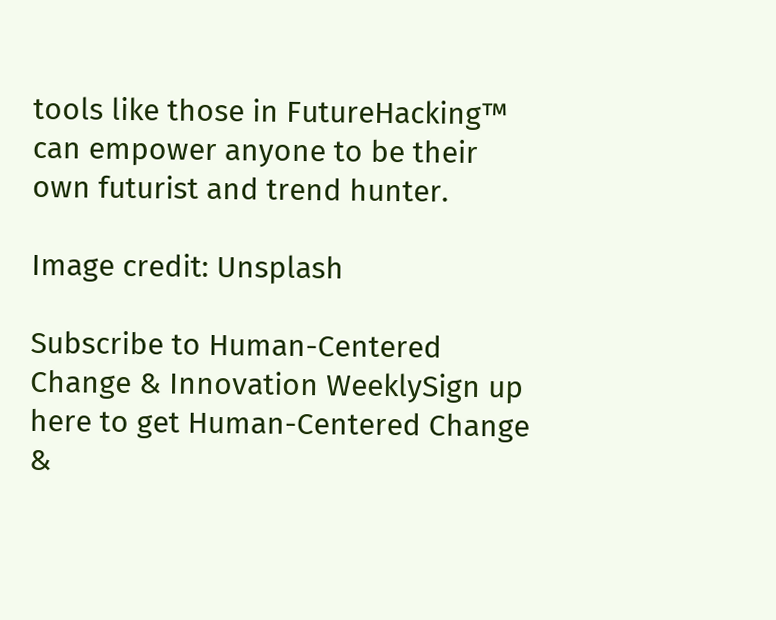tools like those in FutureHacking™ can empower anyone to be their own futurist and trend hunter.

Image credit: Unsplash

Subscribe to Human-Centered Change & Innovation WeeklySign up here to get Human-Centered Change &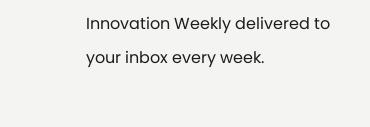Innovation Weekly delivered to your inbox every week.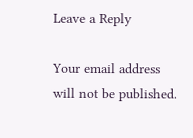Leave a Reply

Your email address will not be published.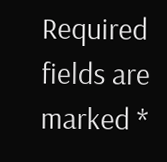Required fields are marked *